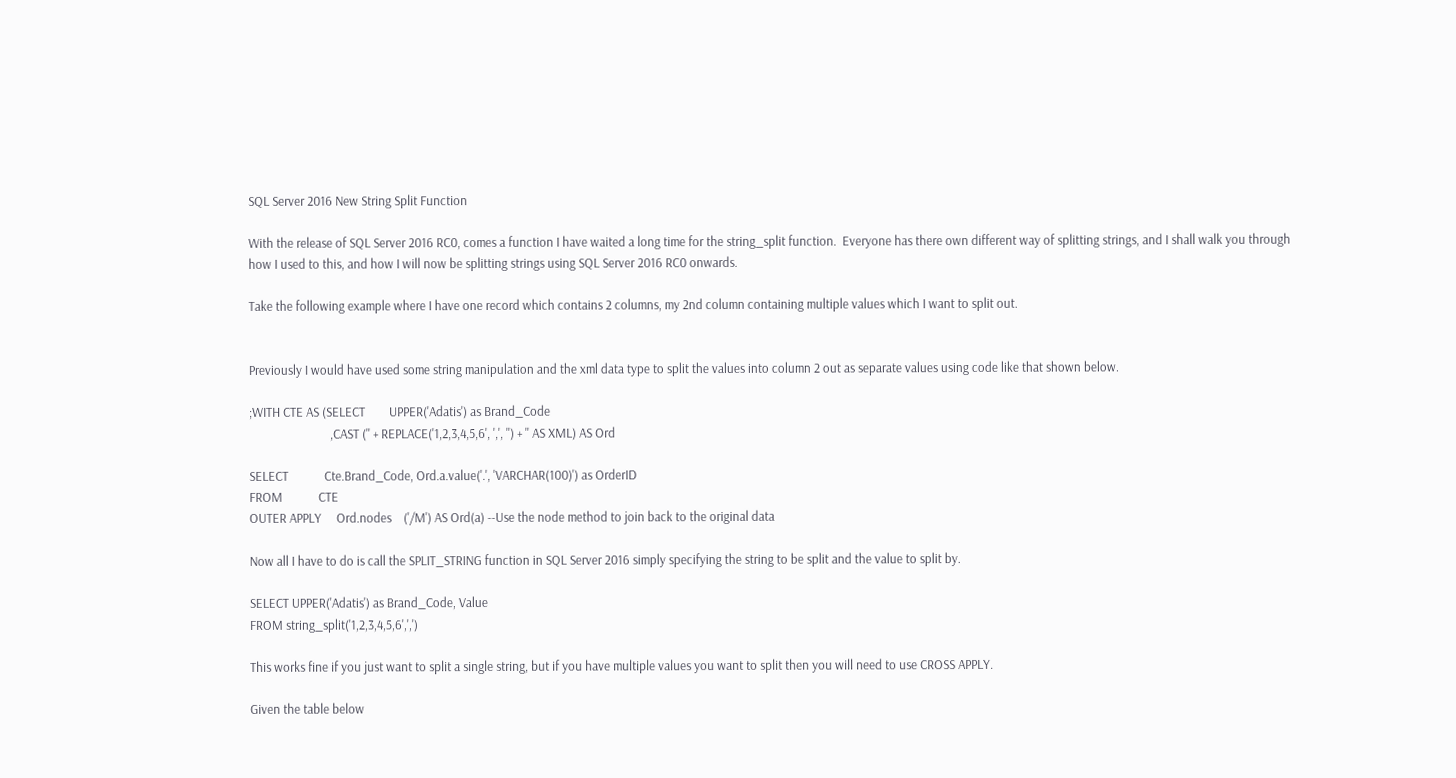SQL Server 2016 New String Split Function

With the release of SQL Server 2016 RC0, comes a function I have waited a long time for the string_split function.  Everyone has there own different way of splitting strings, and I shall walk you through how I used to this, and how I will now be splitting strings using SQL Server 2016 RC0 onwards.

Take the following example where I have one record which contains 2 columns, my 2nd column containing multiple values which I want to split out.


Previously I would have used some string manipulation and the xml data type to split the values into column 2 out as separate values using code like that shown below.

;WITH CTE AS (SELECT        UPPER('Adatis') as Brand_Code
                           ,CAST ('' + REPLACE('1,2,3,4,5,6', ',', '') + '' AS XML) AS Ord

SELECT            Cte.Brand_Code, Ord.a.value('.', 'VARCHAR(100)') as OrderID
FROM            CTE
OUTER APPLY     Ord.nodes    ('/M') AS Ord(a) --Use the node method to join back to the original data

Now all I have to do is call the SPLIT_STRING function in SQL Server 2016 simply specifying the string to be split and the value to split by.

SELECT UPPER('Adatis') as Brand_Code, Value
FROM string_split('1,2,3,4,5,6',',')

This works fine if you just want to split a single string, but if you have multiple values you want to split then you will need to use CROSS APPLY.

Given the table below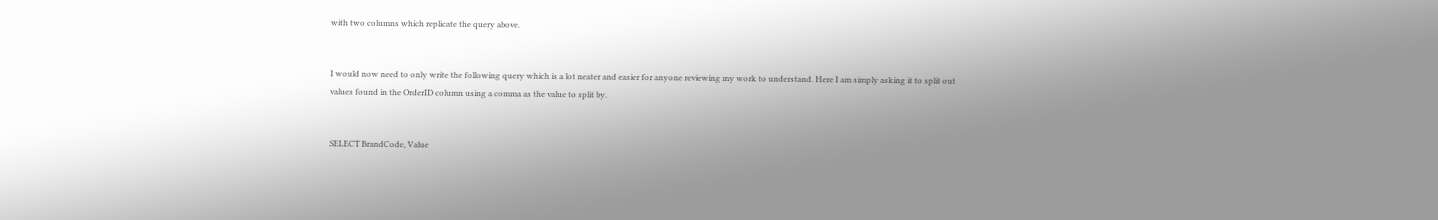with two columns which replicate the query above.


I would now need to only write the following query which is a lot neater and easier for anyone reviewing my work to understand. Here I am simply asking it to split out values found in the OrderID column using a comma as the value to split by.


SELECT BrandCode, Value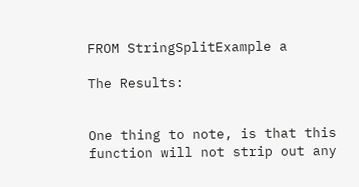FROM StringSplitExample a

The Results:


One thing to note, is that this function will not strip out any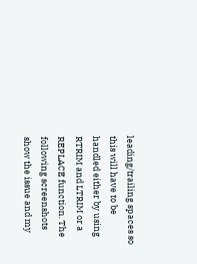leading/trailing spaces so this will have to be handled either by using RTRIM and LTRIM or a REPLACE function. The following screenshots show the issue and my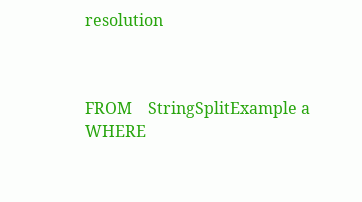resolution



FROM    StringSplitExample a
WHERE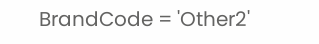BrandCode = 'Other2'